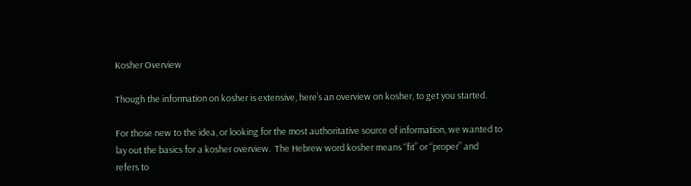Kosher Overview

Though the information on kosher is extensive, here’s an overview on kosher, to get you started.

For those new to the idea, or looking for the most authoritative source of information, we wanted to lay out the basics for a kosher overview.  The Hebrew word kosher means “fit” or “proper” and refers to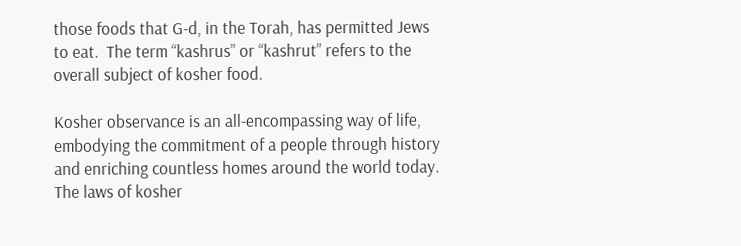those foods that G-d, in the Torah, has permitted Jews to eat.  The term “kashrus” or “kashrut” refers to the overall subject of kosher food.

Kosher observance is an all-encompassing way of life, embodying the commitment of a people through history and enriching countless homes around the world today. The laws of kosher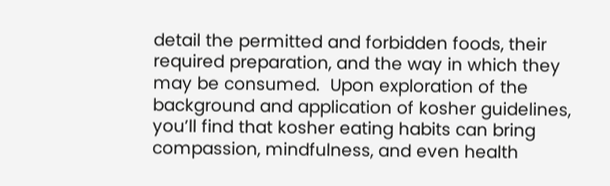detail the permitted and forbidden foods, their required preparation, and the way in which they may be consumed.  Upon exploration of the background and application of kosher guidelines, you’ll find that kosher eating habits can bring compassion, mindfulness, and even health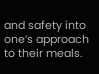and safety into one’s approach to their meals.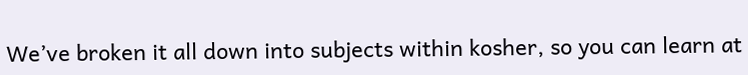We’ve broken it all down into subjects within kosher, so you can learn at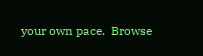your own pace.  Browse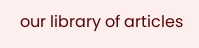our library of articles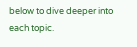below to dive deeper into each topic.